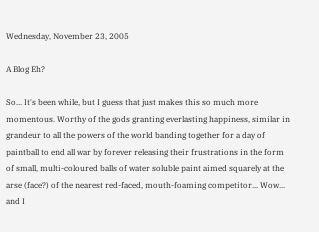Wednesday, November 23, 2005

A Blog Eh?

So... It's been while, but I guess that just makes this so much more momentous. Worthy of the gods granting everlasting happiness, similar in grandeur to all the powers of the world banding together for a day of paintball to end all war by forever releasing their frustrations in the form of small, multi-coloured balls of water soluble paint aimed squarely at the arse (face?) of the nearest red-faced, mouth-foaming competitor... Wow... and I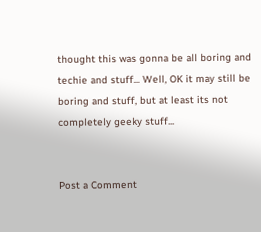thought this was gonna be all boring and techie and stuff... Well, OK it may still be boring and stuff, but at least its not completely geeky stuff...


Post a Comment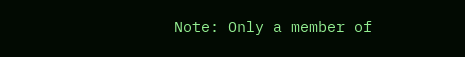Note: Only a member of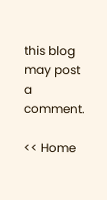this blog may post a comment.

<< Home